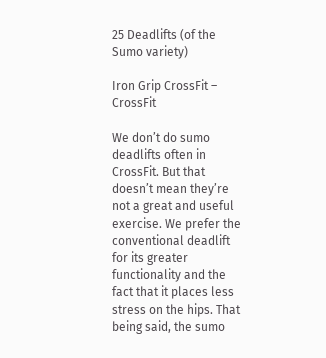25 Deadlifts (of the Sumo variety)

Iron Grip CrossFit – CrossFit

We don’t do sumo deadlifts often in CrossFit. But that doesn’t mean they’re not a great and useful exercise. We prefer the conventional deadlift for its greater functionality and the fact that it places less stress on the hips. That being said, the sumo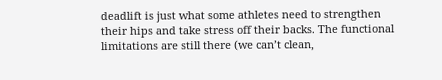deadlift is just what some athletes need to strengthen their hips and take stress off their backs. The functional limitations are still there (we can’t clean,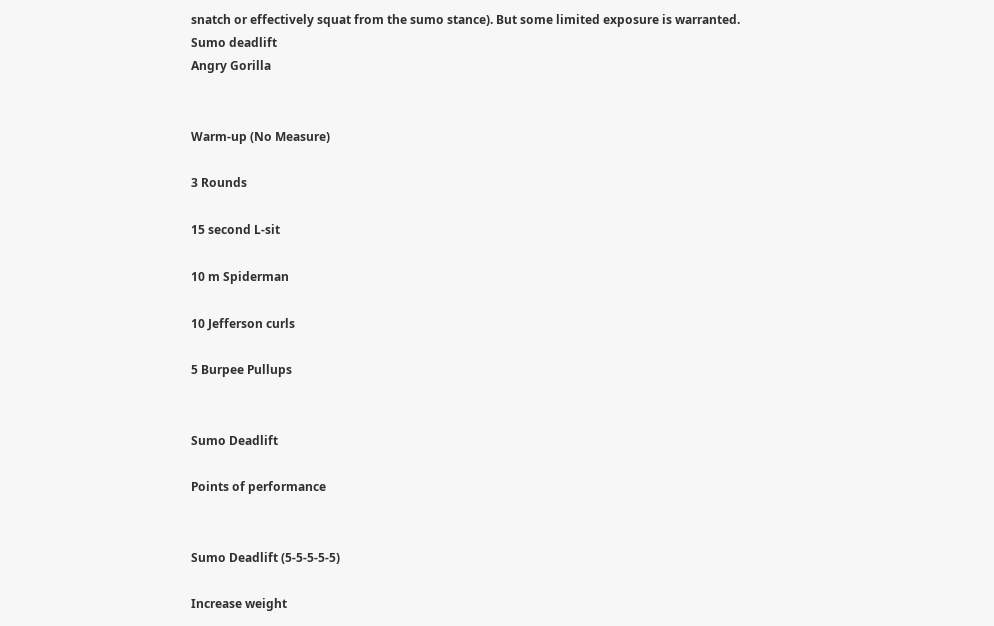snatch or effectively squat from the sumo stance). But some limited exposure is warranted.
Sumo deadlift
Angry Gorilla


Warm-up (No Measure)

3 Rounds

15 second L-sit

10 m Spiderman

10 Jefferson curls

5 Burpee Pullups


Sumo Deadlift

Points of performance


Sumo Deadlift (5-5-5-5-5)

Increase weight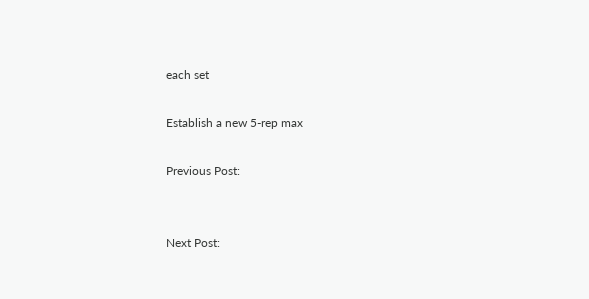each set

Establish a new 5-rep max

Previous Post:


Next Post: